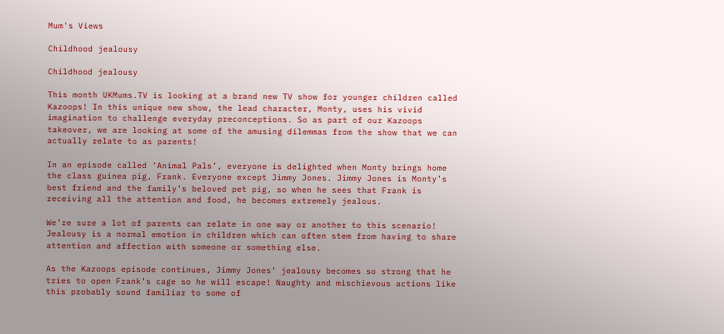Mum's Views

Childhood jealousy

Childhood jealousy

This month UKMums.TV is looking at a brand new TV show for younger children called Kazoops! In this unique new show, the lead character, Monty, uses his vivid imagination to challenge everyday preconceptions. So as part of our Kazoops takeover, we are looking at some of the amusing dilemmas from the show that we can actually relate to as parents!

In an episode called ‘Animal Pals’, everyone is delighted when Monty brings home the class guinea pig, Frank. Everyone except Jimmy Jones. Jimmy Jones is Monty’s best friend and the family’s beloved pet pig, so when he sees that Frank is receiving all the attention and food, he becomes extremely jealous.

We’re sure a lot of parents can relate in one way or another to this scenario! Jealousy is a normal emotion in children which can often stem from having to share attention and affection with someone or something else.

As the Kazoops episode continues, Jimmy Jones’ jealousy becomes so strong that he tries to open Frank’s cage so he will escape! Naughty and mischievous actions like this probably sound familiar to some of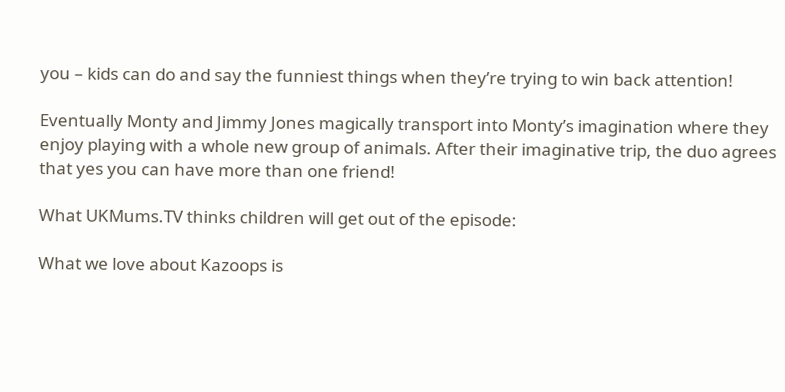you – kids can do and say the funniest things when they’re trying to win back attention!

Eventually Monty and Jimmy Jones magically transport into Monty’s imagination where they enjoy playing with a whole new group of animals. After their imaginative trip, the duo agrees that yes you can have more than one friend!

What UKMums.TV thinks children will get out of the episode:

What we love about Kazoops is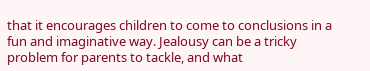that it encourages children to come to conclusions in a fun and imaginative way. Jealousy can be a tricky problem for parents to tackle, and what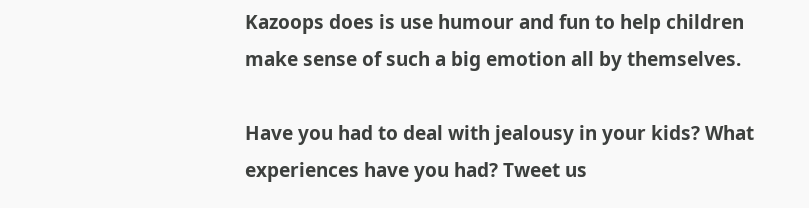Kazoops does is use humour and fun to help children make sense of such a big emotion all by themselves.

Have you had to deal with jealousy in your kids? What experiences have you had? Tweet us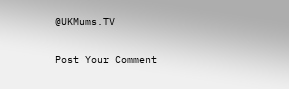@UKMums.TV

Post Your Comment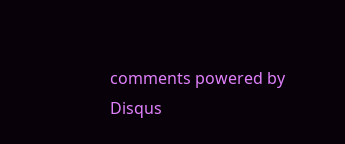comments powered by Disqus